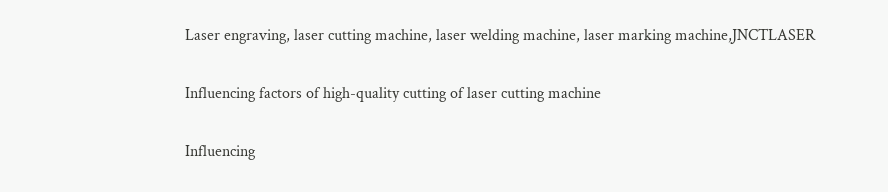Laser engraving, laser cutting machine, laser welding machine, laser marking machine,JNCTLASER

Influencing factors of high-quality cutting of laser cutting machine

Influencing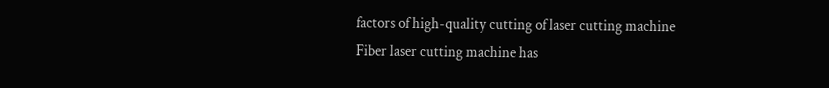factors of high-quality cutting of laser cutting machine
Fiber laser cutting machine has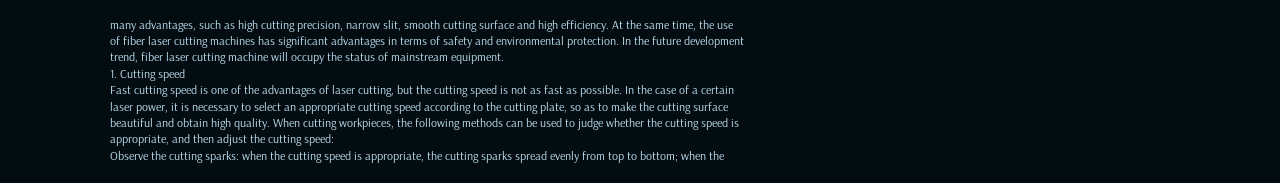many advantages, such as high cutting precision, narrow slit, smooth cutting surface and high efficiency. At the same time, the use of fiber laser cutting machines has significant advantages in terms of safety and environmental protection. In the future development trend, fiber laser cutting machine will occupy the status of mainstream equipment.
1. Cutting speed
Fast cutting speed is one of the advantages of laser cutting, but the cutting speed is not as fast as possible. In the case of a certain laser power, it is necessary to select an appropriate cutting speed according to the cutting plate, so as to make the cutting surface beautiful and obtain high quality. When cutting workpieces, the following methods can be used to judge whether the cutting speed is appropriate, and then adjust the cutting speed:
Observe the cutting sparks: when the cutting speed is appropriate, the cutting sparks spread evenly from top to bottom; when the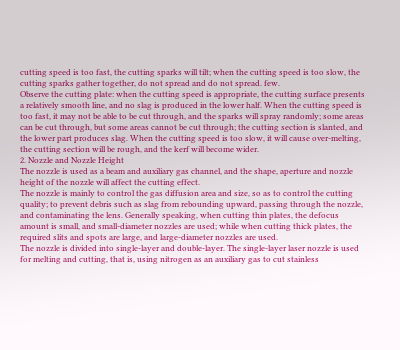cutting speed is too fast, the cutting sparks will tilt; when the cutting speed is too slow, the cutting sparks gather together, do not spread and do not spread. few.
Observe the cutting plate: when the cutting speed is appropriate, the cutting surface presents a relatively smooth line, and no slag is produced in the lower half. When the cutting speed is too fast, it may not be able to be cut through, and the sparks will spray randomly; some areas can be cut through, but some areas cannot be cut through; the cutting section is slanted, and the lower part produces slag. When the cutting speed is too slow, it will cause over-melting, the cutting section will be rough, and the kerf will become wider.
2. Nozzle and Nozzle Height
The nozzle is used as a beam and auxiliary gas channel, and the shape, aperture and nozzle height of the nozzle will affect the cutting effect.
The nozzle is mainly to control the gas diffusion area and size, so as to control the cutting quality; to prevent debris such as slag from rebounding upward, passing through the nozzle, and contaminating the lens. Generally speaking, when cutting thin plates, the defocus amount is small, and small-diameter nozzles are used; while when cutting thick plates, the required slits and spots are large, and large-diameter nozzles are used.
The nozzle is divided into single-layer and double-layer. The single-layer laser nozzle is used for melting and cutting, that is, using nitrogen as an auxiliary gas to cut stainless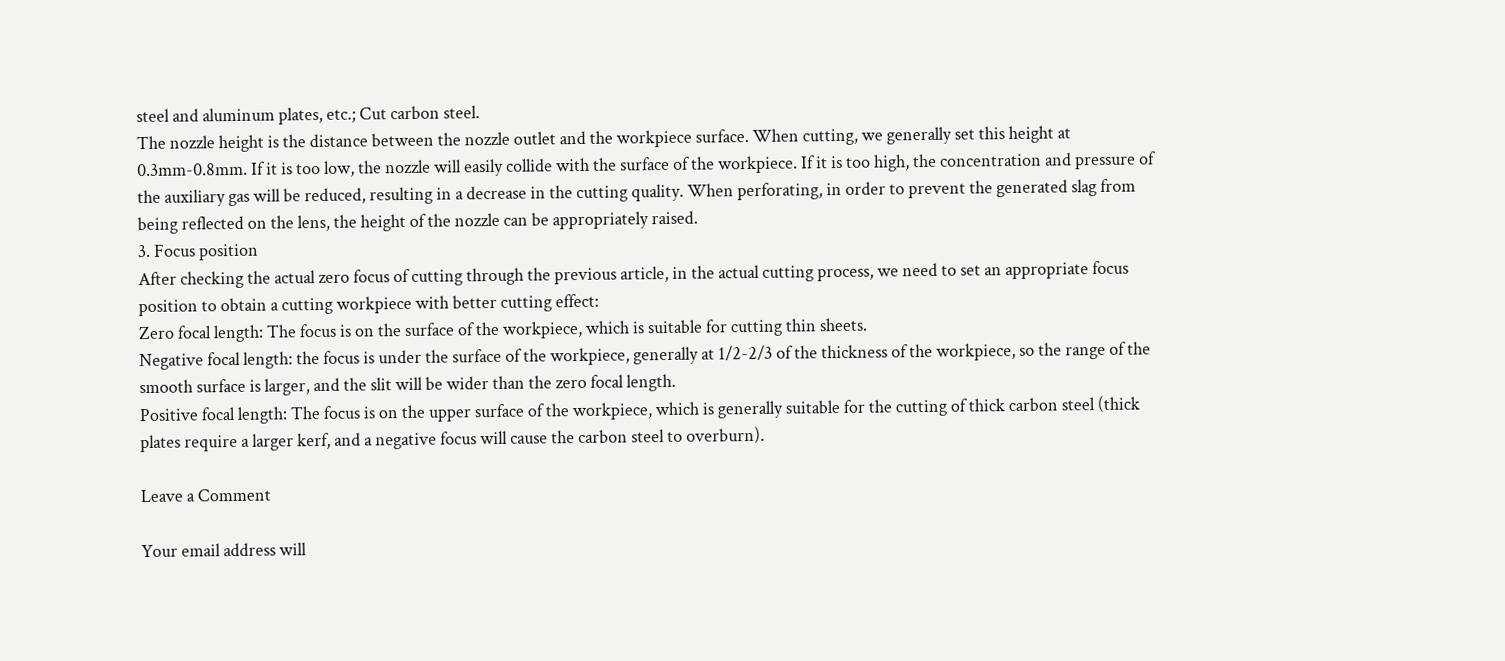steel and aluminum plates, etc.; Cut carbon steel.
The nozzle height is the distance between the nozzle outlet and the workpiece surface. When cutting, we generally set this height at 0.3mm-0.8mm. If it is too low, the nozzle will easily collide with the surface of the workpiece. If it is too high, the concentration and pressure of the auxiliary gas will be reduced, resulting in a decrease in the cutting quality. When perforating, in order to prevent the generated slag from being reflected on the lens, the height of the nozzle can be appropriately raised.
3. Focus position
After checking the actual zero focus of cutting through the previous article, in the actual cutting process, we need to set an appropriate focus position to obtain a cutting workpiece with better cutting effect:
Zero focal length: The focus is on the surface of the workpiece, which is suitable for cutting thin sheets.
Negative focal length: the focus is under the surface of the workpiece, generally at 1/2-2/3 of the thickness of the workpiece, so the range of the smooth surface is larger, and the slit will be wider than the zero focal length.
Positive focal length: The focus is on the upper surface of the workpiece, which is generally suitable for the cutting of thick carbon steel (thick plates require a larger kerf, and a negative focus will cause the carbon steel to overburn).

Leave a Comment

Your email address will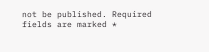not be published. Required fields are marked *